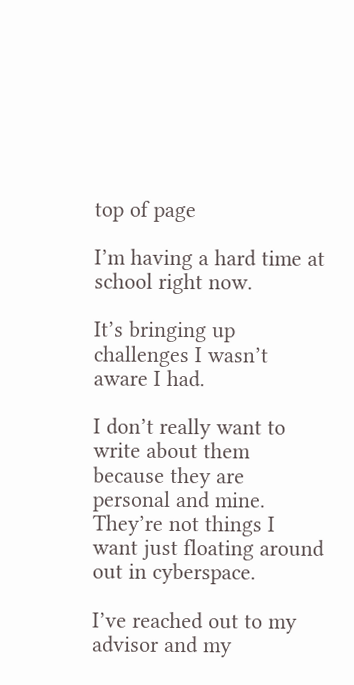top of page

I’m having a hard time at school right now.

It’s bringing up challenges I wasn’t aware I had.

I don’t really want to write about them because they are personal and mine. They’re not things I want just floating around out in cyberspace.

I’ve reached out to my advisor and my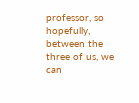professor, so hopefully, between the three of us, we can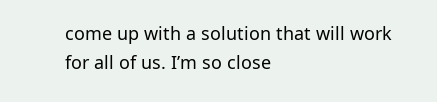come up with a solution that will work for all of us. I’m so close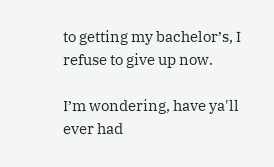to getting my bachelor’s, I refuse to give up now.

I’m wondering, have ya'll ever had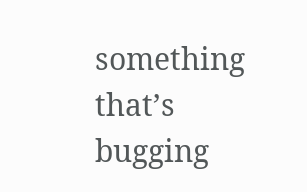something that’s bugging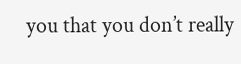you that you don’t really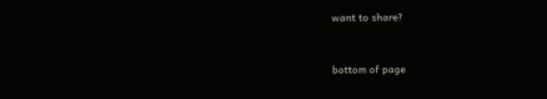want to share?



bottom of page